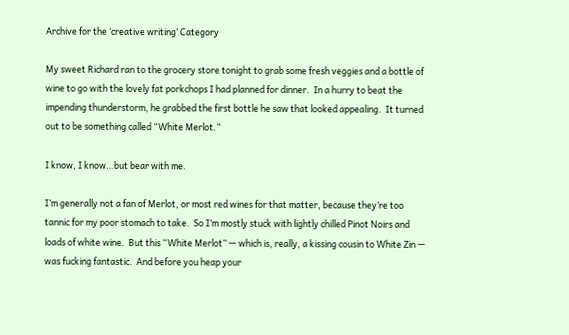Archive for the ‘creative writing’ Category

My sweet Richard ran to the grocery store tonight to grab some fresh veggies and a bottle of wine to go with the lovely fat porkchops I had planned for dinner.  In a hurry to beat the impending thunderstorm, he grabbed the first bottle he saw that looked appealing.  It turned out to be something called “White Merlot.”

I know, I know…but bear with me.

I’m generally not a fan of Merlot, or most red wines for that matter, because they’re too tannic for my poor stomach to take.  So I’m mostly stuck with lightly chilled Pinot Noirs and loads of white wine.  But this “White Merlot” — which is, really, a kissing cousin to White Zin — was fucking fantastic.  And before you heap your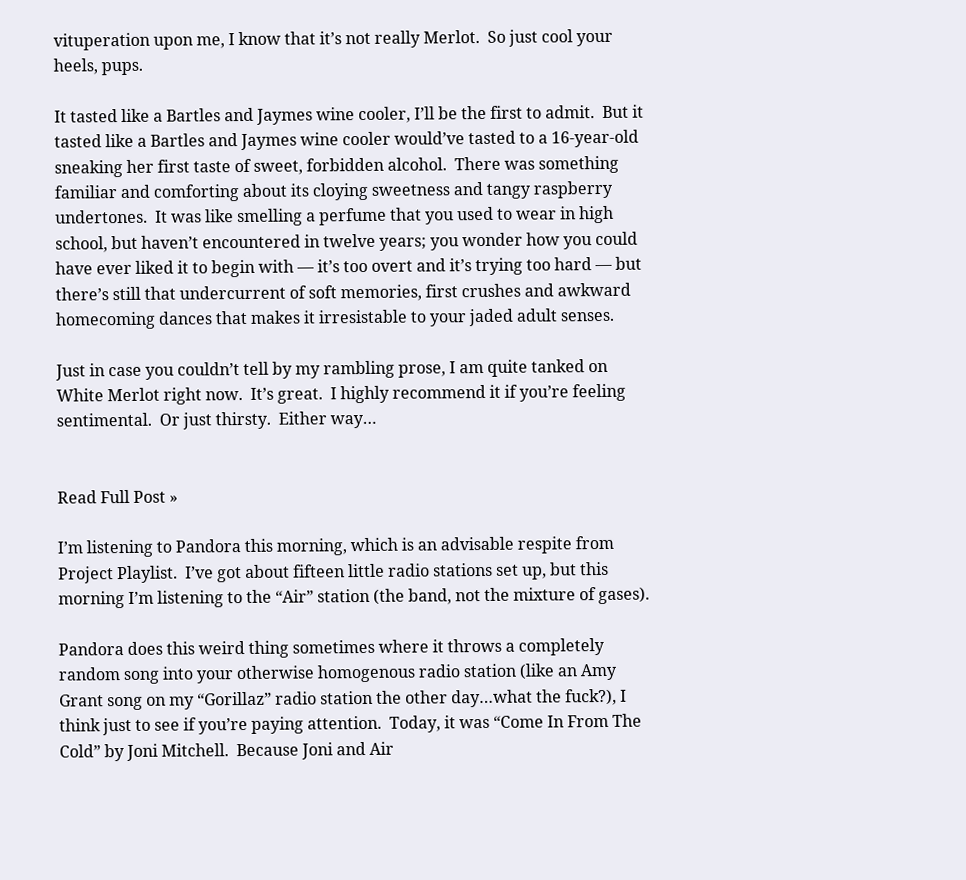vituperation upon me, I know that it’s not really Merlot.  So just cool your heels, pups.

It tasted like a Bartles and Jaymes wine cooler, I’ll be the first to admit.  But it tasted like a Bartles and Jaymes wine cooler would’ve tasted to a 16-year-old sneaking her first taste of sweet, forbidden alcohol.  There was something familiar and comforting about its cloying sweetness and tangy raspberry undertones.  It was like smelling a perfume that you used to wear in high school, but haven’t encountered in twelve years; you wonder how you could have ever liked it to begin with — it’s too overt and it’s trying too hard — but there’s still that undercurrent of soft memories, first crushes and awkward homecoming dances that makes it irresistable to your jaded adult senses.

Just in case you couldn’t tell by my rambling prose, I am quite tanked on White Merlot right now.  It’s great.  I highly recommend it if you’re feeling sentimental.  Or just thirsty.  Either way…


Read Full Post »

I’m listening to Pandora this morning, which is an advisable respite from Project Playlist.  I’ve got about fifteen little radio stations set up, but this morning I’m listening to the “Air” station (the band, not the mixture of gases).

Pandora does this weird thing sometimes where it throws a completely random song into your otherwise homogenous radio station (like an Amy Grant song on my “Gorillaz” radio station the other day…what the fuck?), I think just to see if you’re paying attention.  Today, it was “Come In From The Cold” by Joni Mitchell.  Because Joni and Air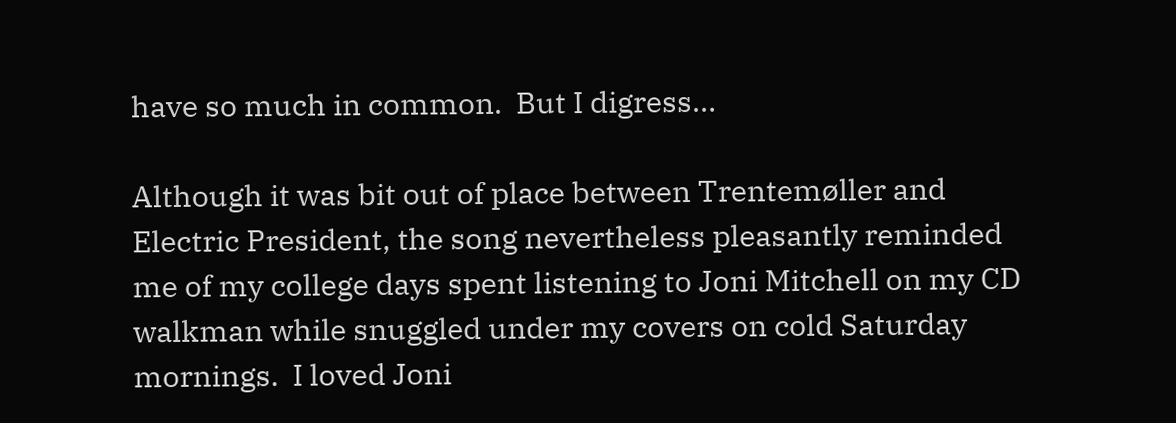have so much in common.  But I digress…

Although it was bit out of place between Trentemøller and Electric President, the song nevertheless pleasantly reminded me of my college days spent listening to Joni Mitchell on my CD walkman while snuggled under my covers on cold Saturday mornings.  I loved Joni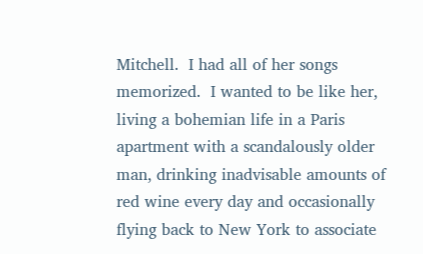Mitchell.  I had all of her songs memorized.  I wanted to be like her, living a bohemian life in a Paris apartment with a scandalously older man, drinking inadvisable amounts of red wine every day and occasionally flying back to New York to associate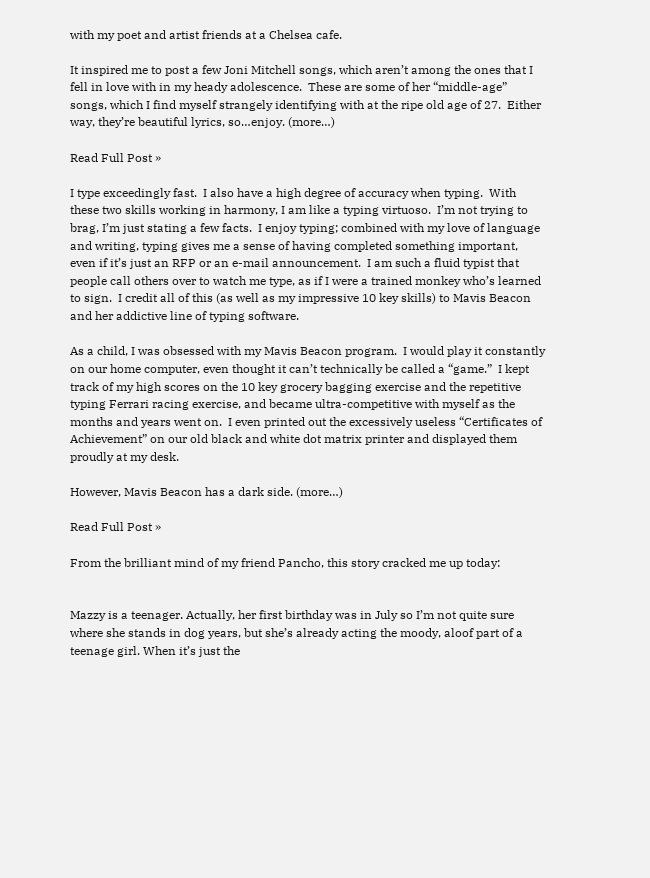with my poet and artist friends at a Chelsea cafe.

It inspired me to post a few Joni Mitchell songs, which aren’t among the ones that I fell in love with in my heady adolescence.  These are some of her “middle-age” songs, which I find myself strangely identifying with at the ripe old age of 27.  Either way, they’re beautiful lyrics, so…enjoy. (more…)

Read Full Post »

I type exceedingly fast.  I also have a high degree of accuracy when typing.  With these two skills working in harmony, I am like a typing virtuoso.  I’m not trying to brag, I’m just stating a few facts.  I enjoy typing; combined with my love of language and writing, typing gives me a sense of having completed something important, even if it’s just an RFP or an e-mail announcement.  I am such a fluid typist that people call others over to watch me type, as if I were a trained monkey who’s learned to sign.  I credit all of this (as well as my impressive 10 key skills) to Mavis Beacon and her addictive line of typing software.

As a child, I was obsessed with my Mavis Beacon program.  I would play it constantly on our home computer, even thought it can’t technically be called a “game.”  I kept track of my high scores on the 10 key grocery bagging exercise and the repetitive typing Ferrari racing exercise, and became ultra-competitive with myself as the months and years went on.  I even printed out the excessively useless “Certificates of Achievement” on our old black and white dot matrix printer and displayed them proudly at my desk.

However, Mavis Beacon has a dark side. (more…)

Read Full Post »

From the brilliant mind of my friend Pancho, this story cracked me up today:


Mazzy is a teenager. Actually, her first birthday was in July so I’m not quite sure where she stands in dog years, but she’s already acting the moody, aloof part of a teenage girl. When it’s just the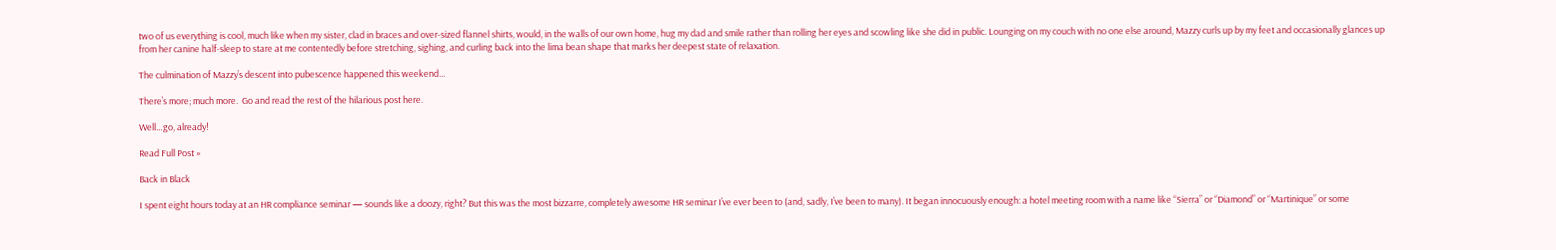two of us everything is cool, much like when my sister, clad in braces and over-sized flannel shirts, would, in the walls of our own home, hug my dad and smile rather than rolling her eyes and scowling like she did in public. Lounging on my couch with no one else around, Mazzy curls up by my feet and occasionally glances up from her canine half-sleep to stare at me contentedly before stretching, sighing, and curling back into the lima bean shape that marks her deepest state of relaxation.

The culmination of Mazzy’s descent into pubescence happened this weekend…

There’s more; much more.  Go and read the rest of the hilarious post here.

Well…go, already!

Read Full Post »

Back in Black

I spent eight hours today at an HR compliance seminar — sounds like a doozy, right? But this was the most bizzarre, completely awesome HR seminar I’ve ever been to (and, sadly, I’ve been to many). It began innocuously enough: a hotel meeting room with a name like “Sierra” or “Diamond” or “Martinique” or some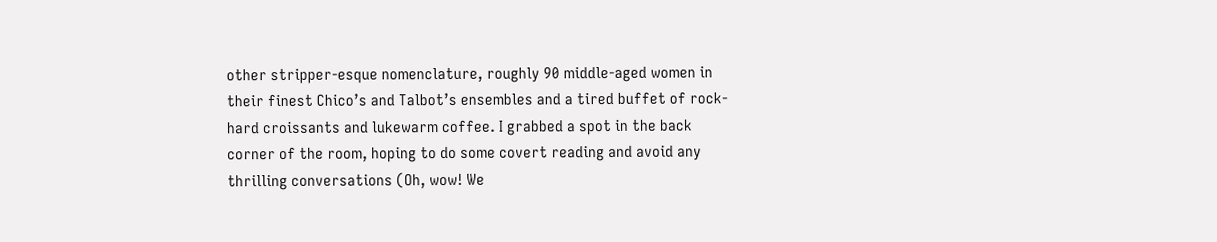other stripper-esque nomenclature, roughly 90 middle-aged women in their finest Chico’s and Talbot’s ensembles and a tired buffet of rock-hard croissants and lukewarm coffee. I grabbed a spot in the back corner of the room, hoping to do some covert reading and avoid any thrilling conversations (Oh, wow! We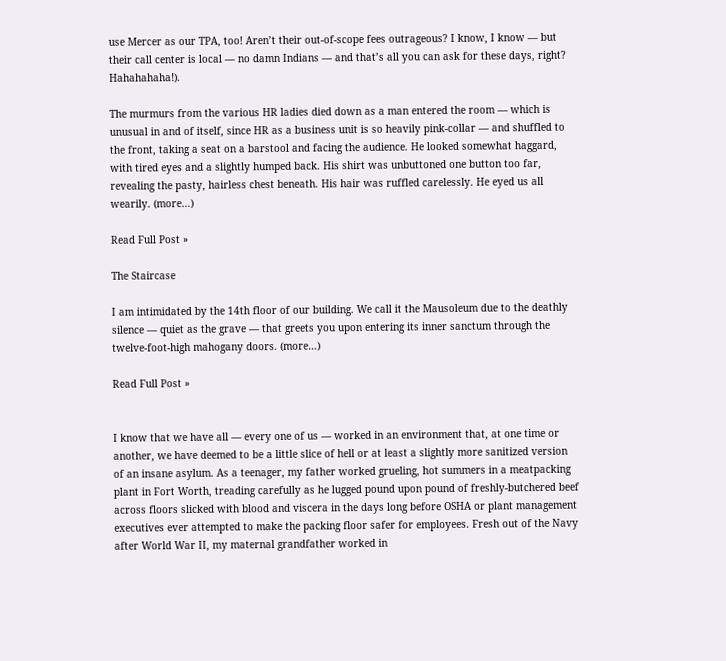use Mercer as our TPA, too! Aren’t their out-of-scope fees outrageous? I know, I know — but their call center is local — no damn Indians — and that’s all you can ask for these days, right? Hahahahaha!).

The murmurs from the various HR ladies died down as a man entered the room — which is unusual in and of itself, since HR as a business unit is so heavily pink-collar — and shuffled to the front, taking a seat on a barstool and facing the audience. He looked somewhat haggard, with tired eyes and a slightly humped back. His shirt was unbuttoned one button too far, revealing the pasty, hairless chest beneath. His hair was ruffled carelessly. He eyed us all wearily. (more…)

Read Full Post »

The Staircase

I am intimidated by the 14th floor of our building. We call it the Mausoleum due to the deathly silence — quiet as the grave — that greets you upon entering its inner sanctum through the twelve-foot-high mahogany doors. (more…)

Read Full Post »


I know that we have all — every one of us — worked in an environment that, at one time or another, we have deemed to be a little slice of hell or at least a slightly more sanitized version of an insane asylum. As a teenager, my father worked grueling, hot summers in a meatpacking plant in Fort Worth, treading carefully as he lugged pound upon pound of freshly-butchered beef across floors slicked with blood and viscera in the days long before OSHA or plant management executives ever attempted to make the packing floor safer for employees. Fresh out of the Navy after World War II, my maternal grandfather worked in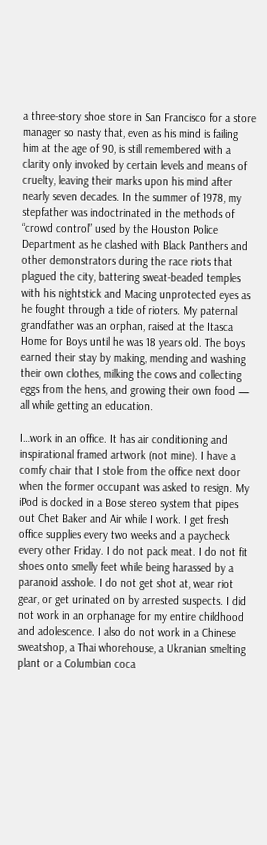a three-story shoe store in San Francisco for a store manager so nasty that, even as his mind is failing him at the age of 90, is still remembered with a clarity only invoked by certain levels and means of cruelty, leaving their marks upon his mind after nearly seven decades. In the summer of 1978, my stepfather was indoctrinated in the methods of “crowd control” used by the Houston Police Department as he clashed with Black Panthers and other demonstrators during the race riots that plagued the city, battering sweat-beaded temples with his nightstick and Macing unprotected eyes as he fought through a tide of rioters. My paternal grandfather was an orphan, raised at the Itasca Home for Boys until he was 18 years old. The boys earned their stay by making, mending and washing their own clothes, milking the cows and collecting eggs from the hens, and growing their own food — all while getting an education.

I…work in an office. It has air conditioning and inspirational framed artwork (not mine). I have a comfy chair that I stole from the office next door when the former occupant was asked to resign. My iPod is docked in a Bose stereo system that pipes out Chet Baker and Air while I work. I get fresh office supplies every two weeks and a paycheck every other Friday. I do not pack meat. I do not fit shoes onto smelly feet while being harassed by a paranoid asshole. I do not get shot at, wear riot gear, or get urinated on by arrested suspects. I did not work in an orphanage for my entire childhood and adolescence. I also do not work in a Chinese sweatshop, a Thai whorehouse, a Ukranian smelting plant or a Columbian coca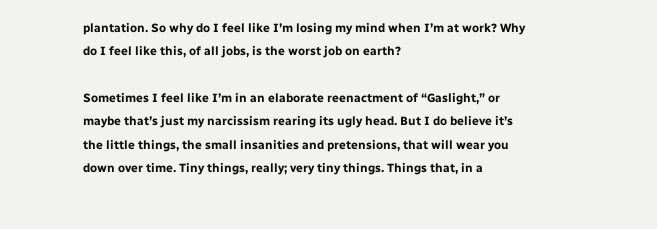plantation. So why do I feel like I’m losing my mind when I’m at work? Why do I feel like this, of all jobs, is the worst job on earth?

Sometimes I feel like I’m in an elaborate reenactment of “Gaslight,” or maybe that’s just my narcissism rearing its ugly head. But I do believe it’s the little things, the small insanities and pretensions, that will wear you down over time. Tiny things, really; very tiny things. Things that, in a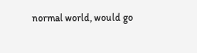normal world, would go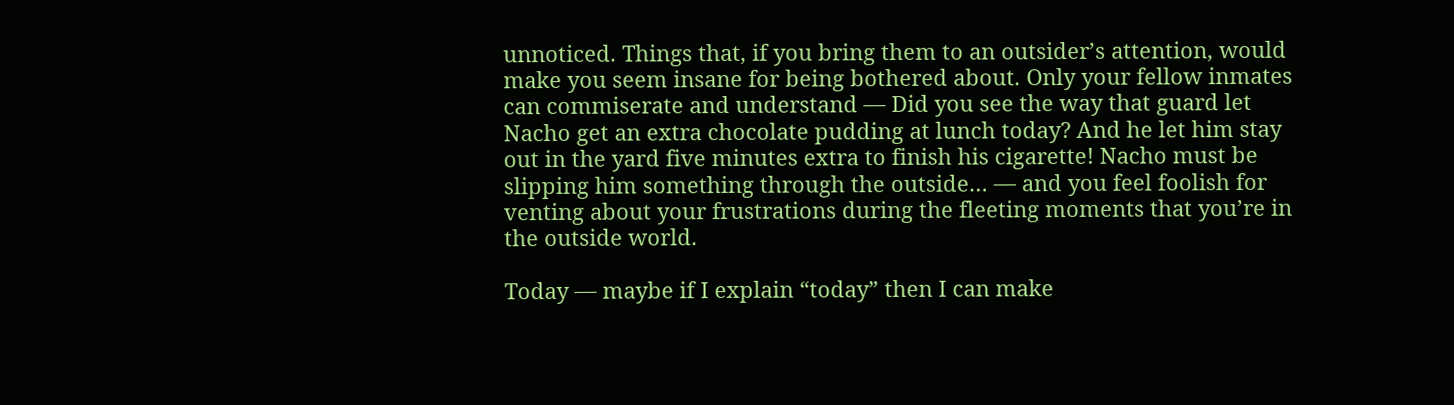unnoticed. Things that, if you bring them to an outsider’s attention, would make you seem insane for being bothered about. Only your fellow inmates can commiserate and understand — Did you see the way that guard let Nacho get an extra chocolate pudding at lunch today? And he let him stay out in the yard five minutes extra to finish his cigarette! Nacho must be slipping him something through the outside… — and you feel foolish for venting about your frustrations during the fleeting moments that you’re in the outside world.

Today — maybe if I explain “today” then I can make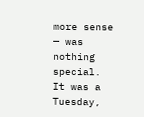more sense — was nothing special. It was a Tuesday,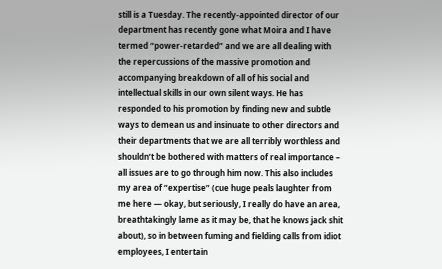still is a Tuesday. The recently-appointed director of our department has recently gone what Moira and I have termed “power-retarded” and we are all dealing with the repercussions of the massive promotion and accompanying breakdown of all of his social and intellectual skills in our own silent ways. He has responded to his promotion by finding new and subtle ways to demean us and insinuate to other directors and their departments that we are all terribly worthless and shouldn’t be bothered with matters of real importance – all issues are to go through him now. This also includes my area of “expertise” (cue huge peals laughter from me here — okay, but seriously, I really do have an area, breathtakingly lame as it may be, that he knows jack shit about), so in between fuming and fielding calls from idiot employees, I entertain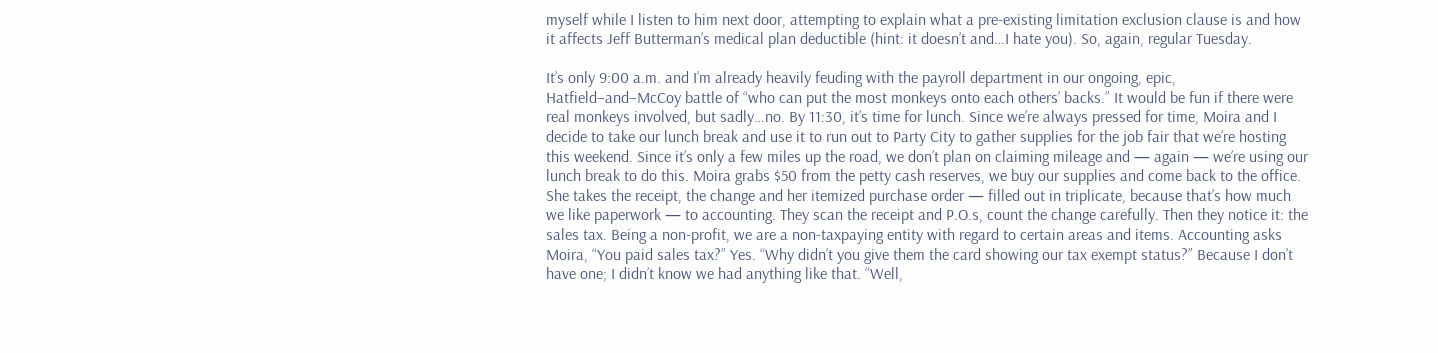myself while I listen to him next door, attempting to explain what a pre-existing limitation exclusion clause is and how it affects Jeff Butterman’s medical plan deductible (hint: it doesn’t and…I hate you). So, again, regular Tuesday.

It’s only 9:00 a.m. and I’m already heavily feuding with the payroll department in our ongoing, epic, Hatfield–and–McCoy battle of “who can put the most monkeys onto each others’ backs.” It would be fun if there were real monkeys involved, but sadly…no. By 11:30, it’s time for lunch. Since we’re always pressed for time, Moira and I decide to take our lunch break and use it to run out to Party City to gather supplies for the job fair that we’re hosting this weekend. Since it’s only a few miles up the road, we don’t plan on claiming mileage and — again — we’re using our lunch break to do this. Moira grabs $50 from the petty cash reserves, we buy our supplies and come back to the office. She takes the receipt, the change and her itemized purchase order — filled out in triplicate, because that’s how much we like paperwork — to accounting. They scan the receipt and P.O.s, count the change carefully. Then they notice it: the sales tax. Being a non-profit, we are a non-taxpaying entity with regard to certain areas and items. Accounting asks Moira, “You paid sales tax?” Yes. “Why didn’t you give them the card showing our tax exempt status?” Because I don’t have one; I didn’t know we had anything like that. “Well,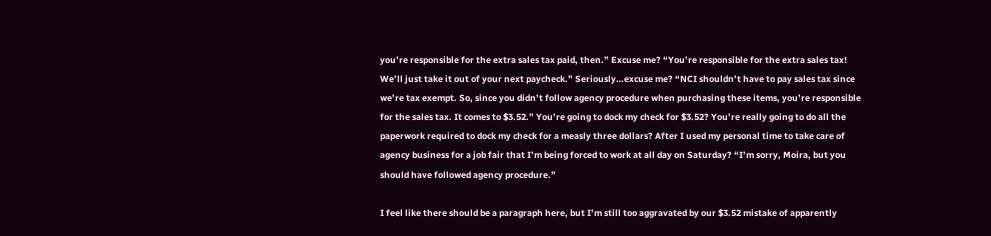you’re responsible for the extra sales tax paid, then.” Excuse me? “You’re responsible for the extra sales tax! We’ll just take it out of your next paycheck.” Seriously…excuse me? “NCI shouldn’t have to pay sales tax since we’re tax exempt. So, since you didn’t follow agency procedure when purchasing these items, you’re responsible for the sales tax. It comes to $3.52.” You’re going to dock my check for $3.52? You’re really going to do all the paperwork required to dock my check for a measly three dollars? After I used my personal time to take care of agency business for a job fair that I’m being forced to work at all day on Saturday? “I’m sorry, Moira, but you should have followed agency procedure.”

I feel like there should be a paragraph here, but I’m still too aggravated by our $3.52 mistake of apparently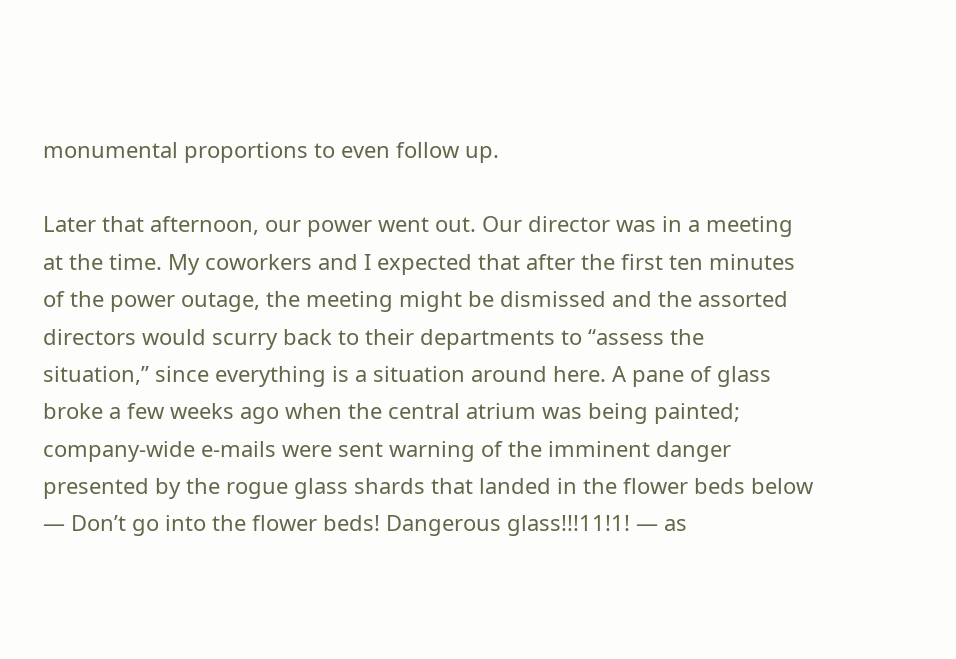monumental proportions to even follow up.

Later that afternoon, our power went out. Our director was in a meeting at the time. My coworkers and I expected that after the first ten minutes of the power outage, the meeting might be dismissed and the assorted directors would scurry back to their departments to “assess the situation,” since everything is a situation around here. A pane of glass broke a few weeks ago when the central atrium was being painted; company-wide e-mails were sent warning of the imminent danger presented by the rogue glass shards that landed in the flower beds below — Don’t go into the flower beds! Dangerous glass!!!11!1! — as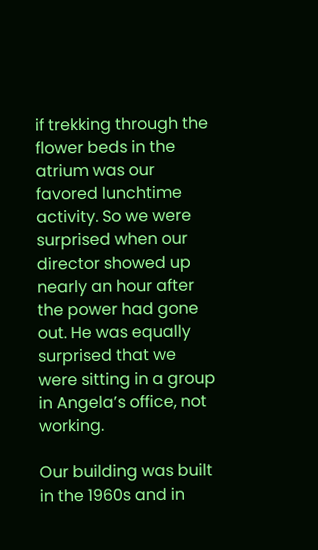if trekking through the flower beds in the atrium was our favored lunchtime activity. So we were surprised when our director showed up nearly an hour after the power had gone out. He was equally surprised that we were sitting in a group in Angela’s office, not working.

Our building was built in the 1960s and in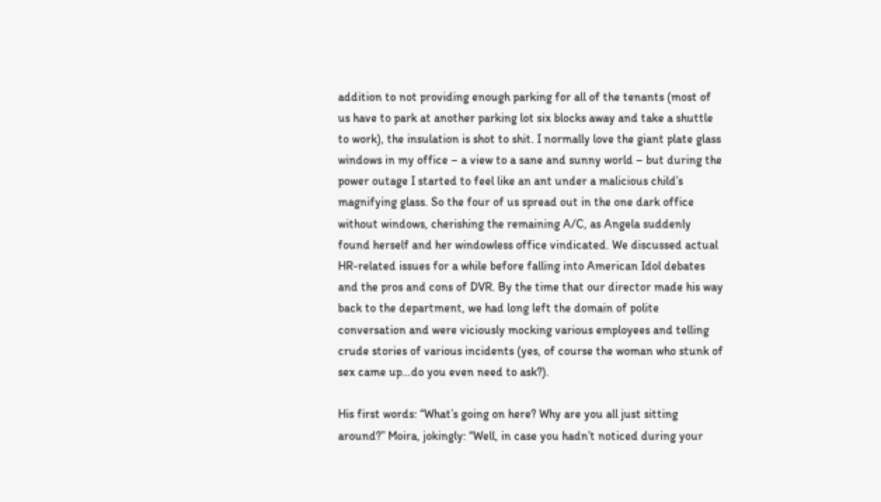addition to not providing enough parking for all of the tenants (most of us have to park at another parking lot six blocks away and take a shuttle to work), the insulation is shot to shit. I normally love the giant plate glass windows in my office – a view to a sane and sunny world – but during the power outage I started to feel like an ant under a malicious child’s magnifying glass. So the four of us spread out in the one dark office without windows, cherishing the remaining A/C, as Angela suddenly found herself and her windowless office vindicated. We discussed actual HR-related issues for a while before falling into American Idol debates and the pros and cons of DVR. By the time that our director made his way back to the department, we had long left the domain of polite conversation and were viciously mocking various employees and telling crude stories of various incidents (yes, of course the woman who stunk of sex came up…do you even need to ask?).

His first words: “What’s going on here? Why are you all just sitting around?” Moira, jokingly: “Well, in case you hadn’t noticed during your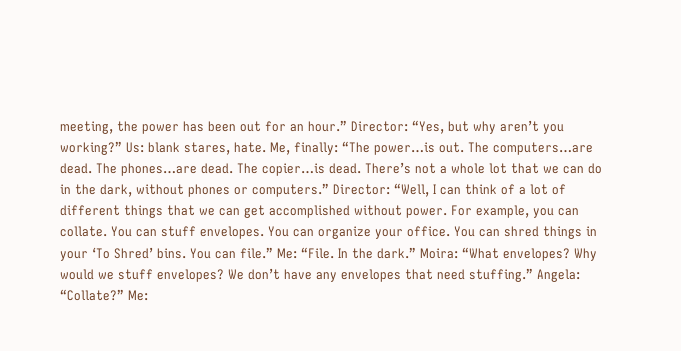meeting, the power has been out for an hour.” Director: “Yes, but why aren’t you working?” Us: blank stares, hate. Me, finally: “The power…is out. The computers…are dead. The phones…are dead. The copier…is dead. There’s not a whole lot that we can do in the dark, without phones or computers.” Director: “Well, I can think of a lot of different things that we can get accomplished without power. For example, you can collate. You can stuff envelopes. You can organize your office. You can shred things in your ‘To Shred’ bins. You can file.” Me: “File. In the dark.” Moira: “What envelopes? Why would we stuff envelopes? We don’t have any envelopes that need stuffing.” Angela: “Collate?” Me: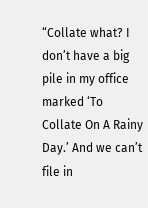“Collate what? I don’t have a big pile in my office marked ‘To Collate On A Rainy Day.’ And we can’t file in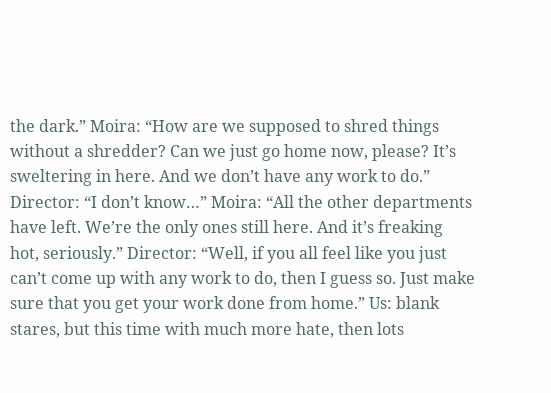the dark.” Moira: “How are we supposed to shred things without a shredder? Can we just go home now, please? It’s sweltering in here. And we don’t have any work to do.” Director: “I don’t know…” Moira: “All the other departments have left. We’re the only ones still here. And it’s freaking hot, seriously.” Director: “Well, if you all feel like you just can’t come up with any work to do, then I guess so. Just make sure that you get your work done from home.” Us: blank stares, but this time with much more hate, then lots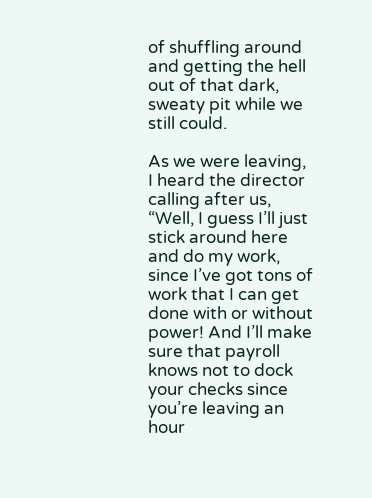of shuffling around and getting the hell out of that dark, sweaty pit while we still could.

As we were leaving, I heard the director calling after us, “Well, I guess I’ll just stick around here and do my work, since I’ve got tons of work that I can get done with or without power! And I’ll make sure that payroll knows not to dock your checks since you’re leaving an hour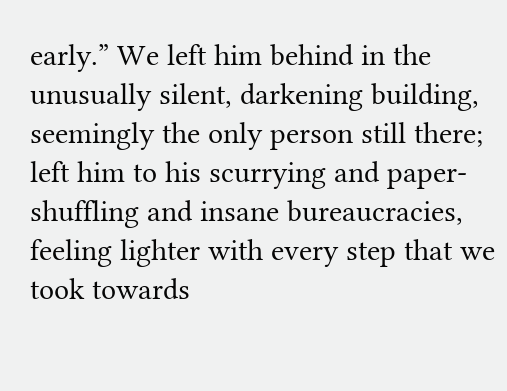early.” We left him behind in the unusually silent, darkening building, seemingly the only person still there; left him to his scurrying and paper-shuffling and insane bureaucracies, feeling lighter with every step that we took towards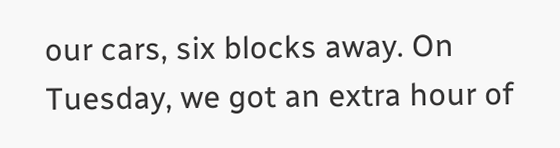our cars, six blocks away. On Tuesday, we got an extra hour of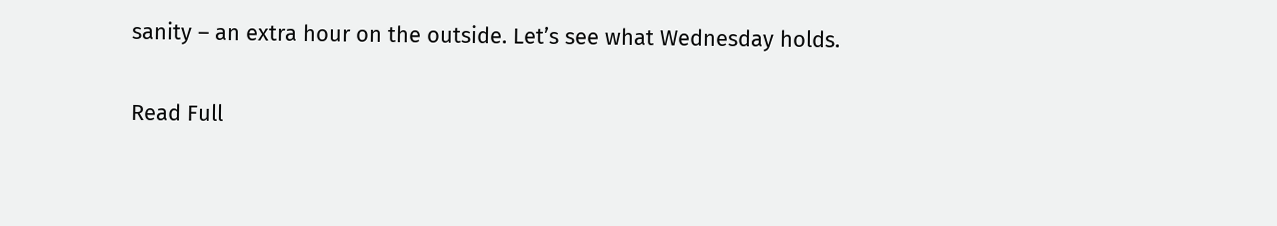sanity – an extra hour on the outside. Let’s see what Wednesday holds.

Read Full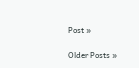Post »

Older Posts »